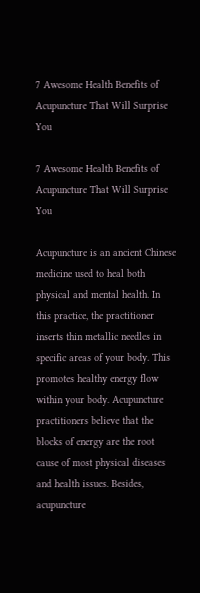7 Awesome Health Benefits of Acupuncture That Will Surprise You

7 Awesome Health Benefits of Acupuncture That Will Surprise You

Acupuncture is an ancient Chinese medicine used to heal both physical and mental health. In this practice, the practitioner inserts thin metallic needles in specific areas of your body. This promotes healthy energy flow within your body. Acupuncture practitioners believe that the blocks of energy are the root cause of most physical diseases and health issues. Besides, acupuncture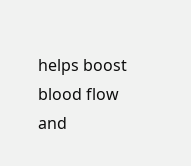helps boost blood flow and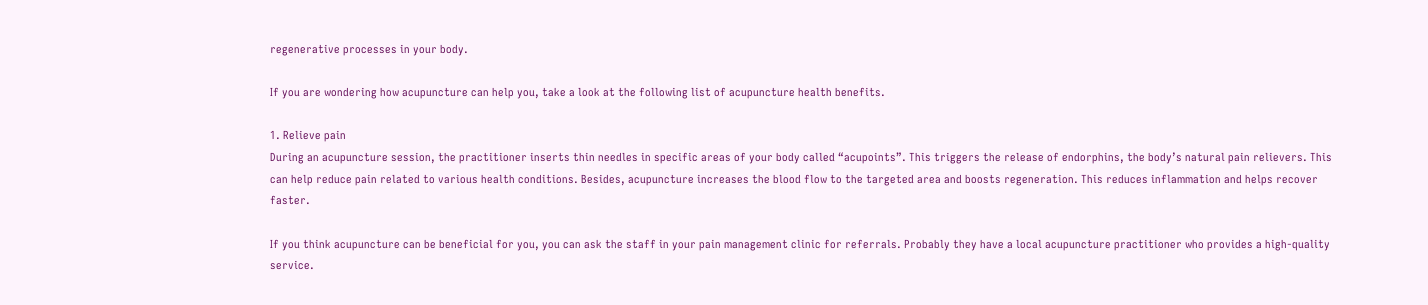regenerative processes in your body.

If you are wondering how acupuncture can help you, take a look at the following list of acupuncture health benefits.

1. Relieve pain
During an acupuncture session, the practitioner inserts thin needles in specific areas of your body called “acupoints”. This triggers the release of endorphins, the body’s natural pain relievers. This can help reduce pain related to various health conditions. Besides, acupuncture increases the blood flow to the targeted area and boosts regeneration. This reduces inflammation and helps recover faster.

If you think acupuncture can be beneficial for you, you can ask the staff in your pain management clinic for referrals. Probably they have a local acupuncture practitioner who provides a high-quality service.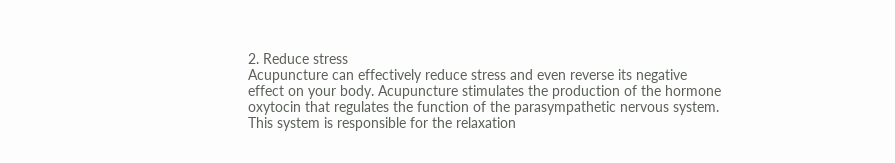2. Reduce stress
Acupuncture can effectively reduce stress and even reverse its negative effect on your body. Acupuncture stimulates the production of the hormone oxytocin that regulates the function of the parasympathetic nervous system. This system is responsible for the relaxation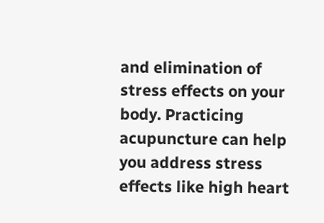and elimination of stress effects on your body. Practicing acupuncture can help you address stress effects like high heart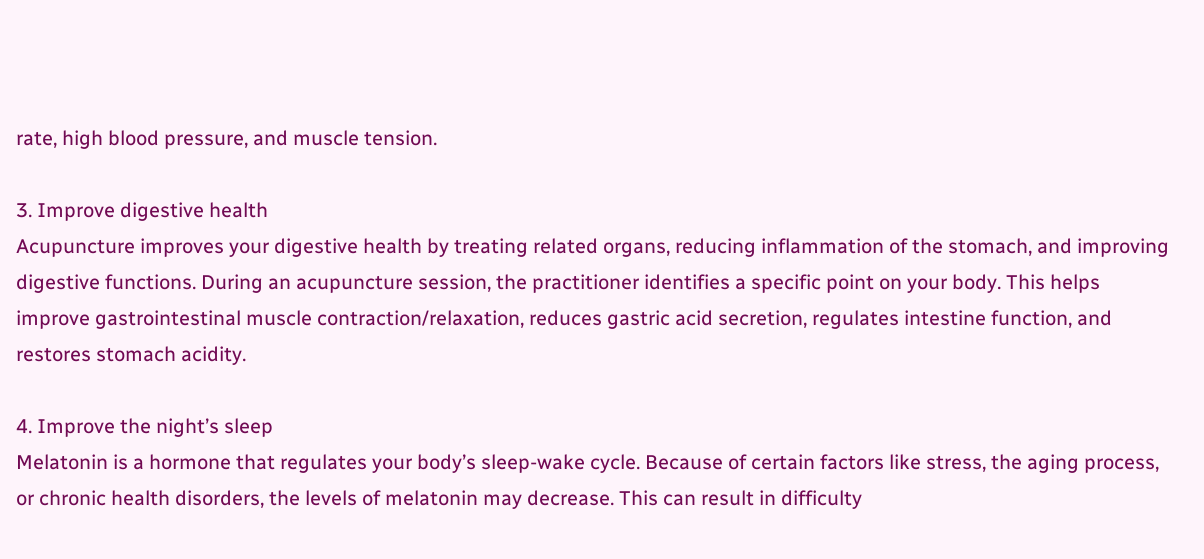rate, high blood pressure, and muscle tension.

3. Improve digestive health
Acupuncture improves your digestive health by treating related organs, reducing inflammation of the stomach, and improving digestive functions. During an acupuncture session, the practitioner identifies a specific point on your body. This helps improve gastrointestinal muscle contraction/relaxation, reduces gastric acid secretion, regulates intestine function, and restores stomach acidity.

4. Improve the night’s sleep
Melatonin is a hormone that regulates your body’s sleep-wake cycle. Because of certain factors like stress, the aging process, or chronic health disorders, the levels of melatonin may decrease. This can result in difficulty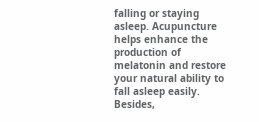falling or staying asleep. Acupuncture helps enhance the production of melatonin and restore your natural ability to fall asleep easily. Besides,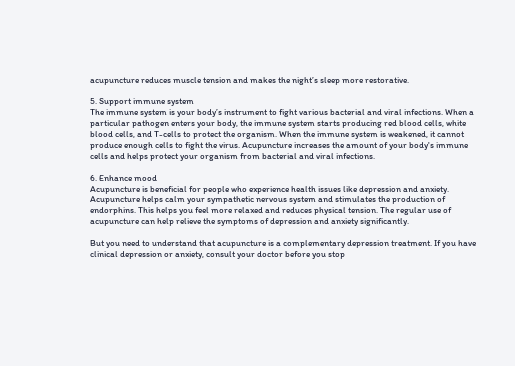acupuncture reduces muscle tension and makes the night’s sleep more restorative.

5. Support immune system
The immune system is your body’s instrument to fight various bacterial and viral infections. When a particular pathogen enters your body, the immune system starts producing red blood cells, white blood cells, and T-cells to protect the organism. When the immune system is weakened, it cannot produce enough cells to fight the virus. Acupuncture increases the amount of your body's immune cells and helps protect your organism from bacterial and viral infections.

6. Enhance mood
Acupuncture is beneficial for people who experience health issues like depression and anxiety. Acupuncture helps calm your sympathetic nervous system and stimulates the production of endorphins. This helps you feel more relaxed and reduces physical tension. The regular use of acupuncture can help relieve the symptoms of depression and anxiety significantly.

But you need to understand that acupuncture is a complementary depression treatment. If you have clinical depression or anxiety, consult your doctor before you stop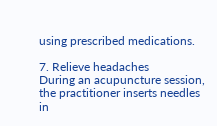using prescribed medications.

7. Relieve headaches
During an acupuncture session, the practitioner inserts needles in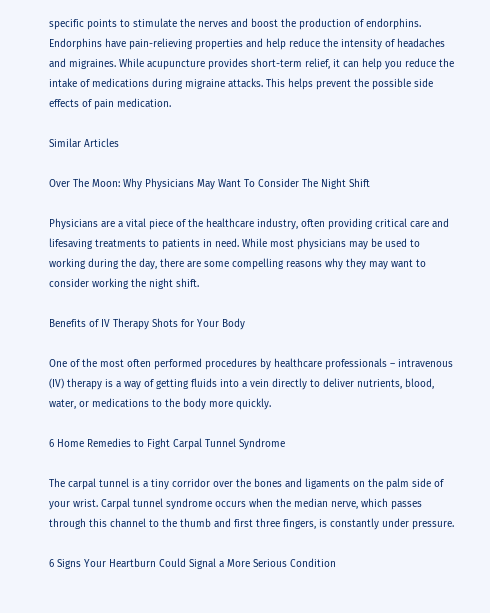specific points to stimulate the nerves and boost the production of endorphins. Endorphins have pain-relieving properties and help reduce the intensity of headaches and migraines. While acupuncture provides short-term relief, it can help you reduce the intake of medications during migraine attacks. This helps prevent the possible side effects of pain medication.

Similar Articles

Over The Moon: Why Physicians May Want To Consider The Night Shift

Physicians are a vital piece of the healthcare industry, often providing critical care and lifesaving treatments to patients in need. While most physicians may be used to working during the day, there are some compelling reasons why they may want to consider working the night shift.

Benefits of IV Therapy Shots for Your Body

One of the most often performed procedures by healthcare professionals – intravenous (IV) therapy is a way of getting fluids into a vein directly to deliver nutrients, blood, water, or medications to the body more quickly.

6 Home Remedies to Fight Carpal Tunnel Syndrome

The carpal tunnel is a tiny corridor over the bones and ligaments on the palm side of your wrist. Carpal tunnel syndrome occurs when the median nerve, which passes through this channel to the thumb and first three fingers, is constantly under pressure.

6 Signs Your Heartburn Could Signal a More Serious Condition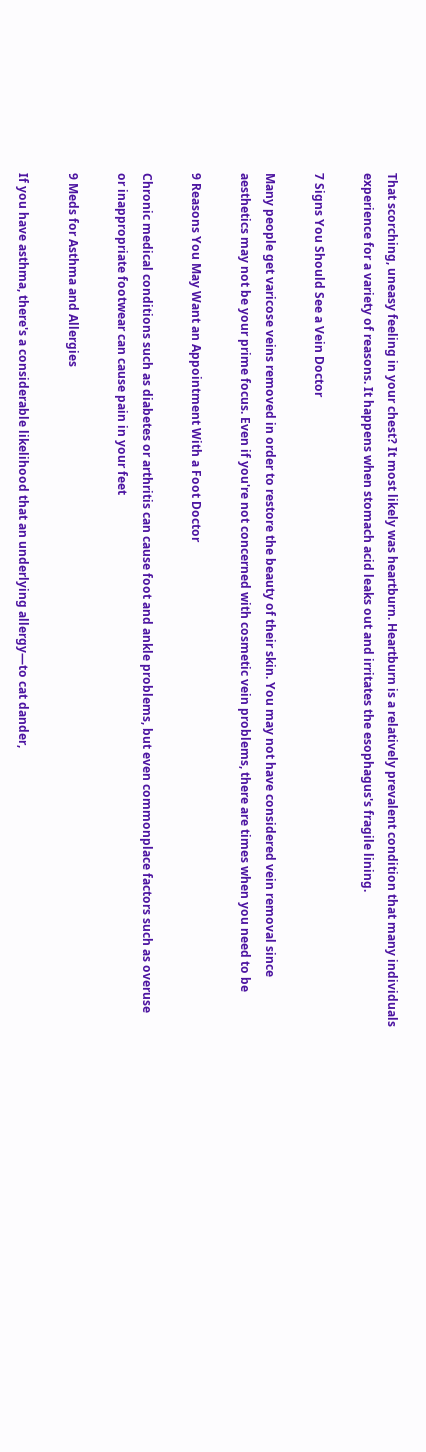That scorching, uneasy feeling in your chest? It most likely was heartburn. Heartburn is a relatively prevalent condition that many individuals experience for a variety of reasons. It happens when stomach acid leaks out and irritates the esophagus's fragile lining.

7 Signs You Should See a Vein Doctor

Many people get varicose veins removed in order to restore the beauty of their skin. You may not have considered vein removal since aesthetics may not be your prime focus. Even if you're not concerned with cosmetic vein problems, there are times when you need to be

9 Reasons You May Want an Appointment With a Foot Doctor

Chronic medical conditions such as diabetes or arthritis can cause foot and ankle problems, but even commonplace factors such as overuse or inappropriate footwear can cause pain in your feet

9 Meds for Asthma and Allergies

If you have asthma, there's a considerable likelihood that an underlying allergy—to cat dander,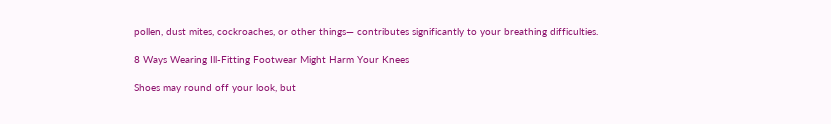pollen, dust mites, cockroaches, or other things— contributes significantly to your breathing difficulties.

8 Ways Wearing Ill-Fitting Footwear Might Harm Your Knees

Shoes may round off your look, but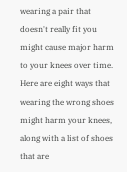wearing a pair that doesn't really fit you might cause major harm to your knees over time. Here are eight ways that wearing the wrong shoes might harm your knees, along with a list of shoes that are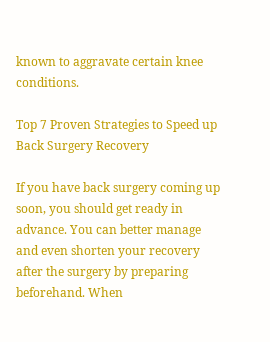known to aggravate certain knee conditions.

Top 7 Proven Strategies to Speed up Back Surgery Recovery

If you have back surgery coming up soon, you should get ready in advance. You can better manage and even shorten your recovery after the surgery by preparing beforehand. When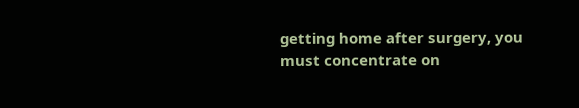getting home after surgery, you must concentrate on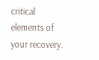critical elements of your recovery.